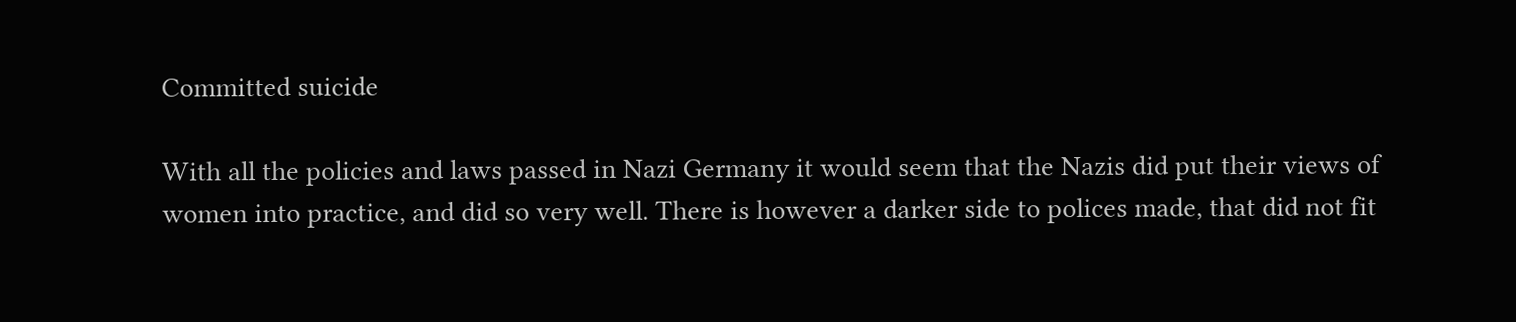Committed suicide

With all the policies and laws passed in Nazi Germany it would seem that the Nazis did put their views of women into practice, and did so very well. There is however a darker side to polices made, that did not fit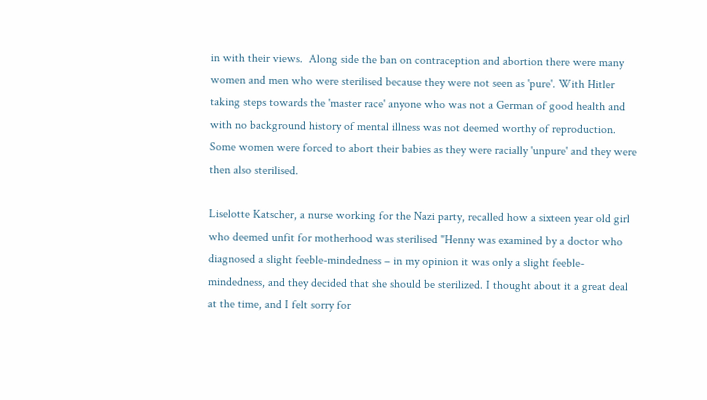in with their views.  Along side the ban on contraception and abortion there were many women and men who were sterilised because they were not seen as 'pure'. With Hitler taking steps towards the 'master race' anyone who was not a German of good health and with no background history of mental illness was not deemed worthy of reproduction. Some women were forced to abort their babies as they were racially 'unpure' and they were then also sterilised.

Liselotte Katscher, a nurse working for the Nazi party, recalled how a sixteen year old girl who deemed unfit for motherhood was sterilised "Henny was examined by a doctor who diagnosed a slight feeble-mindedness – in my opinion it was only a slight feeble-mindedness, and they decided that she should be sterilized. I thought about it a great deal at the time, and I felt sorry for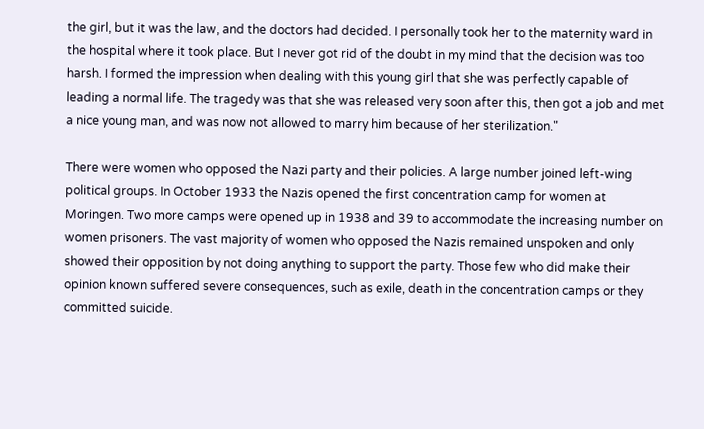the girl, but it was the law, and the doctors had decided. I personally took her to the maternity ward in the hospital where it took place. But I never got rid of the doubt in my mind that the decision was too harsh. I formed the impression when dealing with this young girl that she was perfectly capable of leading a normal life. The tragedy was that she was released very soon after this, then got a job and met a nice young man, and was now not allowed to marry him because of her sterilization."

There were women who opposed the Nazi party and their policies. A large number joined left-wing political groups. In October 1933 the Nazis opened the first concentration camp for women at Moringen. Two more camps were opened up in 1938 and 39 to accommodate the increasing number on women prisoners. The vast majority of women who opposed the Nazis remained unspoken and only showed their opposition by not doing anything to support the party. Those few who did make their opinion known suffered severe consequences, such as exile, death in the concentration camps or they committed suicide.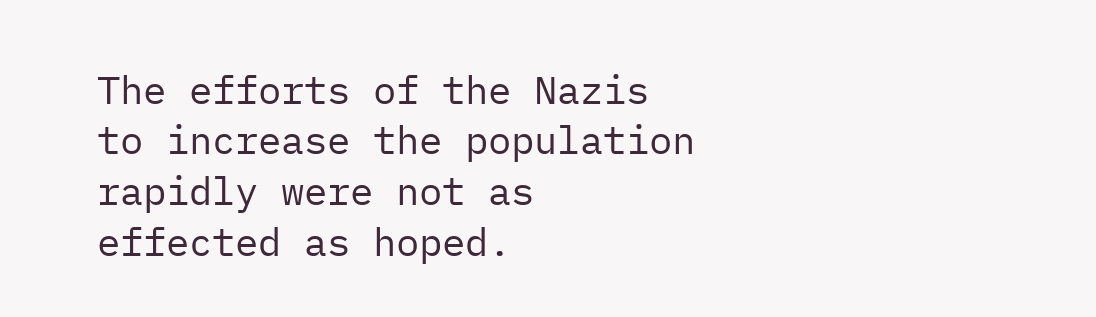The efforts of the Nazis to increase the population rapidly were not as effected as hoped.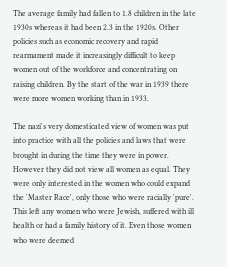The average family had fallen to 1.8 children in the late 1930s whereas it had been 2.3 in the 1920s. Other policies such as economic recovery and rapid rearmament made it increasingly difficult to keep women out of the workforce and concentrating on raising children. By the start of the war in 1939 there were more women working than in 1933.

The nazi's very domesticated view of women was put into practice with all the policies and laws that were brought in during the time they were in power. However they did not view all women as equal. They were only interested in the women who could expand the 'Master Race', only those who were racially 'pure'. This left any women who were Jewish, suffered with ill health or had a family history of it. Even those women who were deemed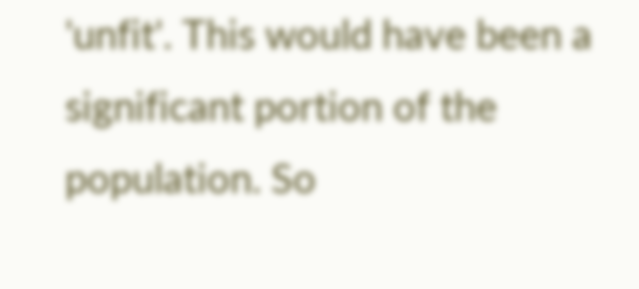'unfit'. This would have been a significant portion of the population. So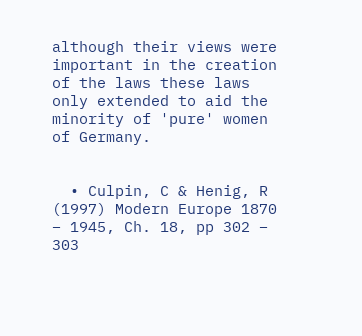although their views were important in the creation of the laws these laws only extended to aid the minority of 'pure' women of Germany.


  • Culpin, C & Henig, R (1997) Modern Europe 1870 – 1945, Ch. 18, pp 302 – 303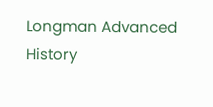Longman Advanced History